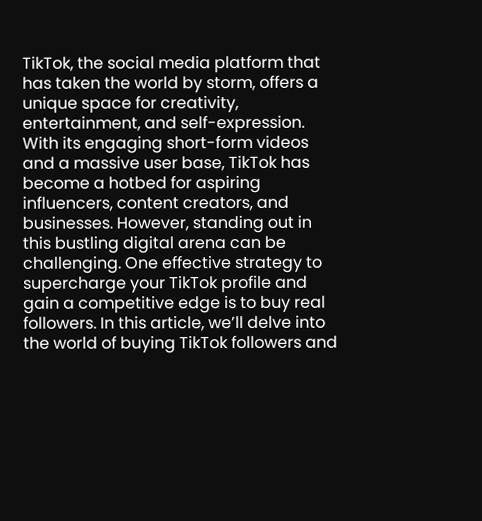TikTok, the social media platform that has taken the world by storm, offers a unique space for creativity, entertainment, and self-expression. With its engaging short-form videos and a massive user base, TikTok has become a hotbed for aspiring influencers, content creators, and businesses. However, standing out in this bustling digital arena can be challenging. One effective strategy to supercharge your TikTok profile and gain a competitive edge is to buy real followers. In this article, we’ll delve into the world of buying TikTok followers and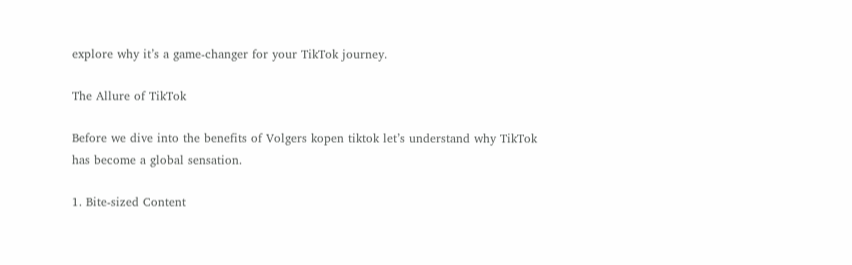explore why it’s a game-changer for your TikTok journey.

The Allure of TikTok

Before we dive into the benefits of Volgers kopen tiktok let’s understand why TikTok has become a global sensation.

1. Bite-sized Content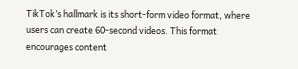TikTok’s hallmark is its short-form video format, where users can create 60-second videos. This format encourages content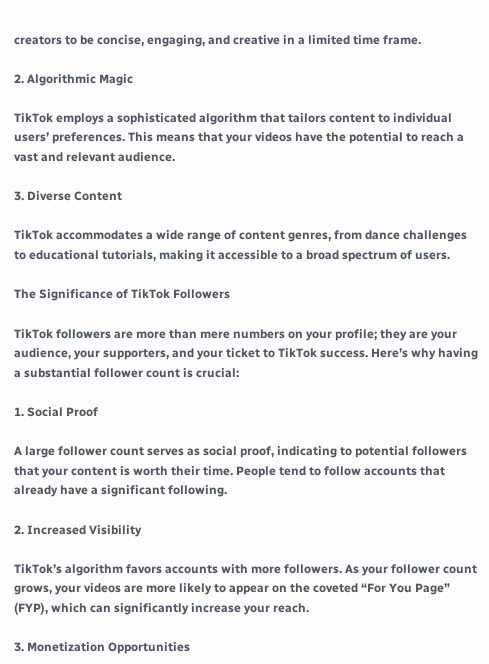creators to be concise, engaging, and creative in a limited time frame.

2. Algorithmic Magic

TikTok employs a sophisticated algorithm that tailors content to individual users’ preferences. This means that your videos have the potential to reach a vast and relevant audience.

3. Diverse Content

TikTok accommodates a wide range of content genres, from dance challenges to educational tutorials, making it accessible to a broad spectrum of users.

The Significance of TikTok Followers

TikTok followers are more than mere numbers on your profile; they are your audience, your supporters, and your ticket to TikTok success. Here’s why having a substantial follower count is crucial:

1. Social Proof

A large follower count serves as social proof, indicating to potential followers that your content is worth their time. People tend to follow accounts that already have a significant following.

2. Increased Visibility

TikTok’s algorithm favors accounts with more followers. As your follower count grows, your videos are more likely to appear on the coveted “For You Page” (FYP), which can significantly increase your reach.

3. Monetization Opportunities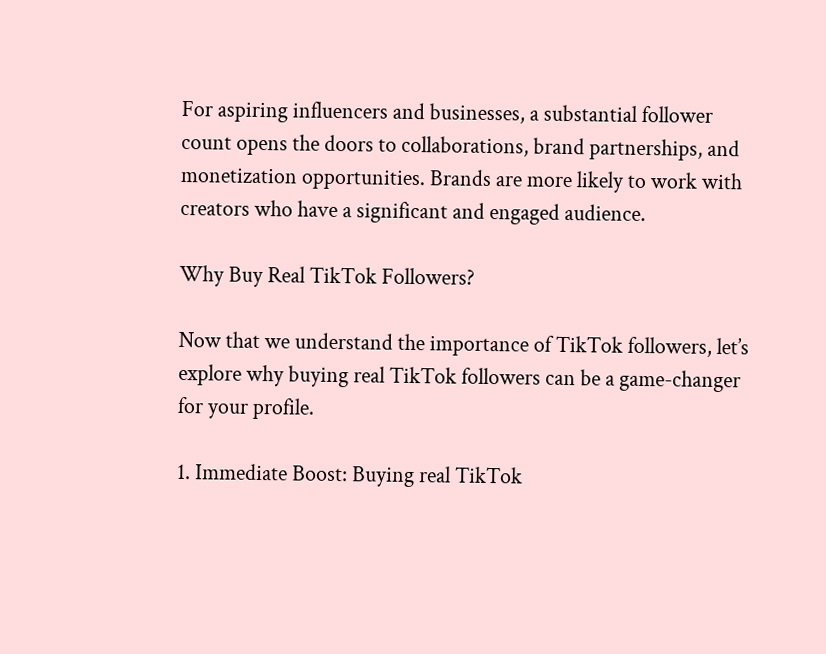For aspiring influencers and businesses, a substantial follower count opens the doors to collaborations, brand partnerships, and monetization opportunities. Brands are more likely to work with creators who have a significant and engaged audience.

Why Buy Real TikTok Followers?

Now that we understand the importance of TikTok followers, let’s explore why buying real TikTok followers can be a game-changer for your profile.

1. Immediate Boost: Buying real TikTok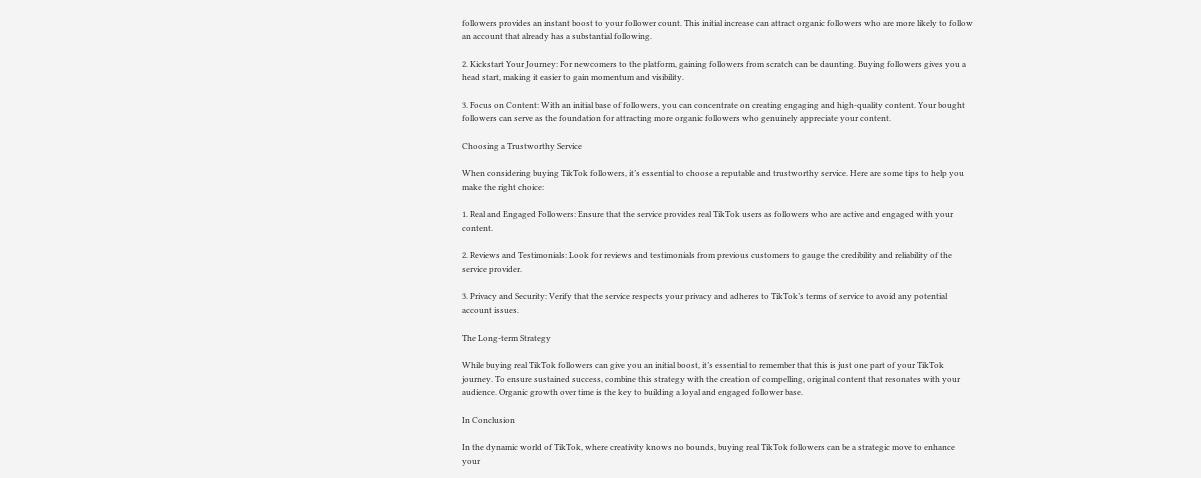followers provides an instant boost to your follower count. This initial increase can attract organic followers who are more likely to follow an account that already has a substantial following.

2. Kickstart Your Journey: For newcomers to the platform, gaining followers from scratch can be daunting. Buying followers gives you a head start, making it easier to gain momentum and visibility.

3. Focus on Content: With an initial base of followers, you can concentrate on creating engaging and high-quality content. Your bought followers can serve as the foundation for attracting more organic followers who genuinely appreciate your content.

Choosing a Trustworthy Service

When considering buying TikTok followers, it’s essential to choose a reputable and trustworthy service. Here are some tips to help you make the right choice:

1. Real and Engaged Followers: Ensure that the service provides real TikTok users as followers who are active and engaged with your content.

2. Reviews and Testimonials: Look for reviews and testimonials from previous customers to gauge the credibility and reliability of the service provider.

3. Privacy and Security: Verify that the service respects your privacy and adheres to TikTok’s terms of service to avoid any potential account issues.

The Long-term Strategy

While buying real TikTok followers can give you an initial boost, it’s essential to remember that this is just one part of your TikTok journey. To ensure sustained success, combine this strategy with the creation of compelling, original content that resonates with your audience. Organic growth over time is the key to building a loyal and engaged follower base.

In Conclusion

In the dynamic world of TikTok, where creativity knows no bounds, buying real TikTok followers can be a strategic move to enhance your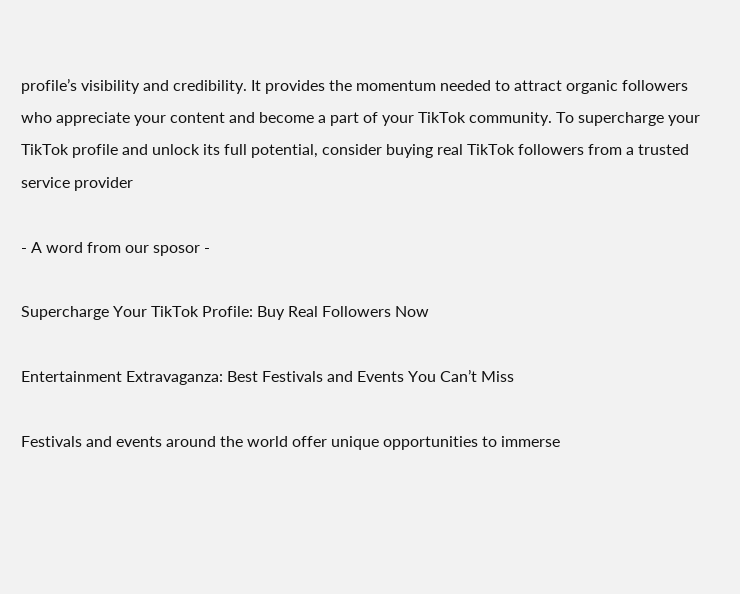profile’s visibility and credibility. It provides the momentum needed to attract organic followers who appreciate your content and become a part of your TikTok community. To supercharge your TikTok profile and unlock its full potential, consider buying real TikTok followers from a trusted service provider

- A word from our sposor -

Supercharge Your TikTok Profile: Buy Real Followers Now

Entertainment Extravaganza: Best Festivals and Events You Can’t Miss

Festivals and events around the world offer unique opportunities to immerse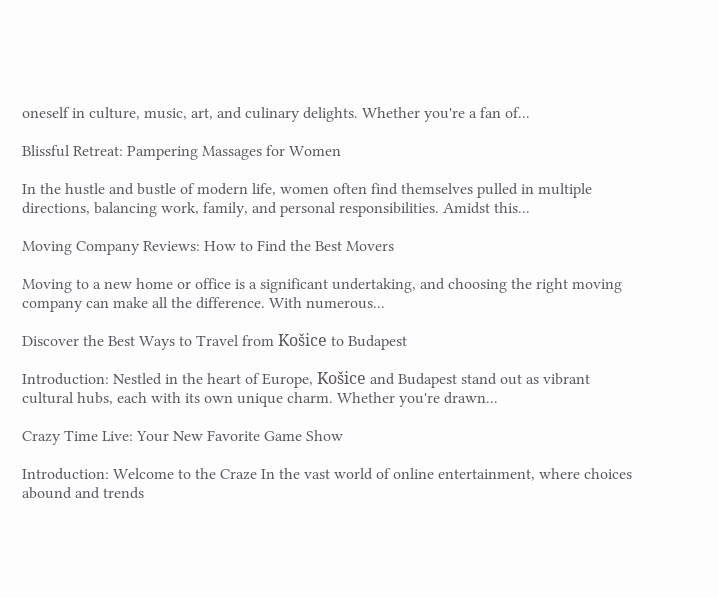oneself in culture, music, art, and culinary delights. Whether you're a fan of...

Blissful Retreat: Pampering Massages for Women

In the hustle and bustle of modern life, women often find themselves pulled in multiple directions, balancing work, family, and personal responsibilities. Amidst this...

Moving Company Reviews: How to Find the Best Movers

Moving to a new home or office is a significant undertaking, and choosing the right moving company can make all the difference. With numerous...

Discover the Best Ways to Travel from Košice to Budapest

Introduction: Nestled in the heart of Europe, Košice and Budapest stand out as vibrant cultural hubs, each with its own unique charm. Whether you're drawn...

Crazy Time Live: Your New Favorite Game Show

Introduction: Welcome to the Craze In the vast world of online entertainment, where choices abound and trends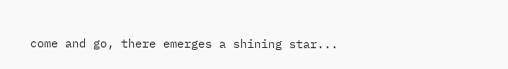come and go, there emerges a shining star...